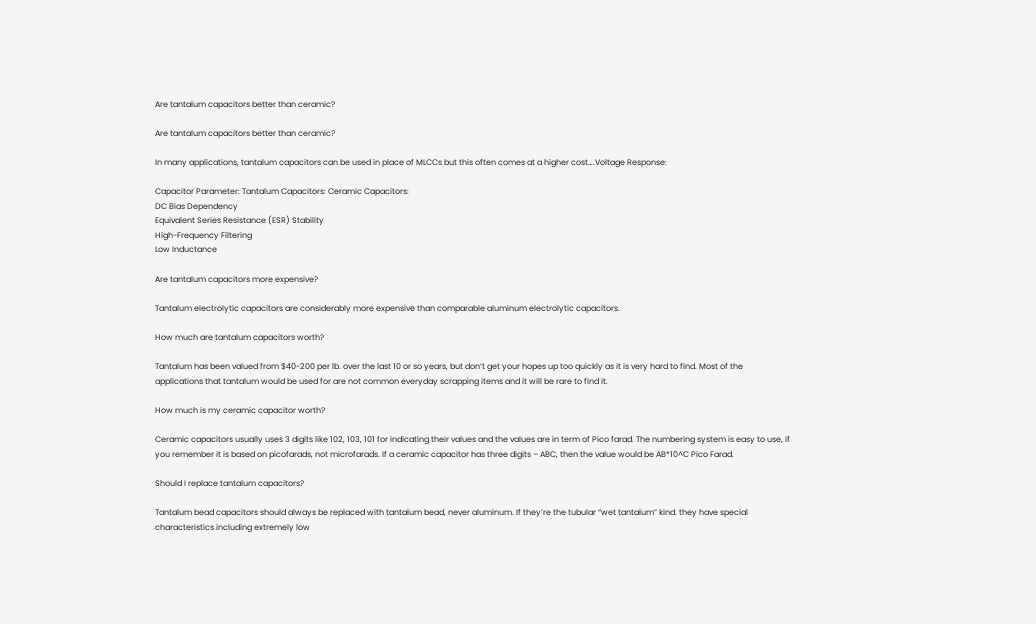Are tantalum capacitors better than ceramic?

Are tantalum capacitors better than ceramic?

In many applications, tantalum capacitors can be used in place of MLCCs but this often comes at a higher cost….Voltage Response:

Capacitor Parameter: Tantalum Capacitors: Ceramic Capacitors:
DC Bias Dependency
Equivalent Series Resistance (ESR) Stability
High-Frequency Filtering
Low Inductance

Are tantalum capacitors more expensive?

Tantalum electrolytic capacitors are considerably more expensive than comparable aluminum electrolytic capacitors.

How much are tantalum capacitors worth?

Tantalum has been valued from $40-200 per lb. over the last 10 or so years, but don’t get your hopes up too quickly as it is very hard to find. Most of the applications that tantalum would be used for are not common everyday scrapping items and it will be rare to find it.

How much is my ceramic capacitor worth?

Ceramic capacitors usually uses 3 digits like 102, 103, 101 for indicating their values and the values are in term of Pico farad. The numbering system is easy to use, if you remember it is based on picofarads, not microfarads. If a ceramic capacitor has three digits – ABC, then the value would be AB*10^C Pico Farad.

Should I replace tantalum capacitors?

Tantalum bead capacitors should always be replaced with tantalum bead, never aluminum. If they’re the tubular “wet tantalum” kind. they have special characteristics including extremely low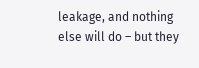leakage, and nothing else will do – but they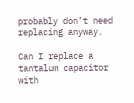probably don’t need replacing anyway.

Can I replace a tantalum capacitor with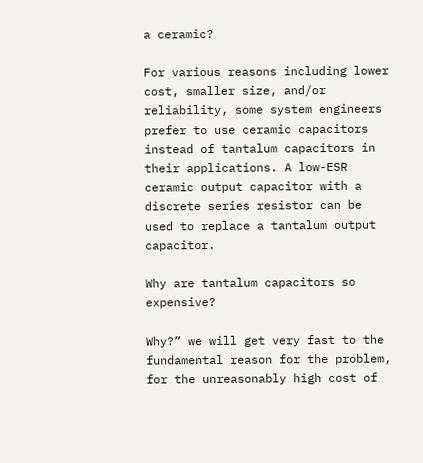a ceramic?

For various reasons including lower cost, smaller size, and/or reliability, some system engineers prefer to use ceramic capacitors instead of tantalum capacitors in their applications. A low-ESR ceramic output capacitor with a discrete series resistor can be used to replace a tantalum output capacitor.

Why are tantalum capacitors so expensive?

Why?” we will get very fast to the fundamental reason for the problem, for the unreasonably high cost of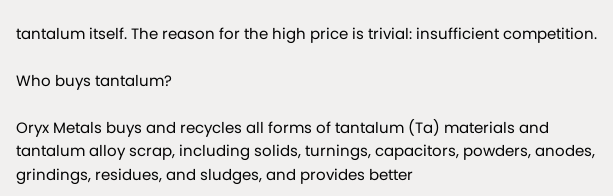tantalum itself. The reason for the high price is trivial: insufficient competition.

Who buys tantalum?

Oryx Metals buys and recycles all forms of tantalum (Ta) materials and tantalum alloy scrap, including solids, turnings, capacitors, powders, anodes, grindings, residues, and sludges, and provides better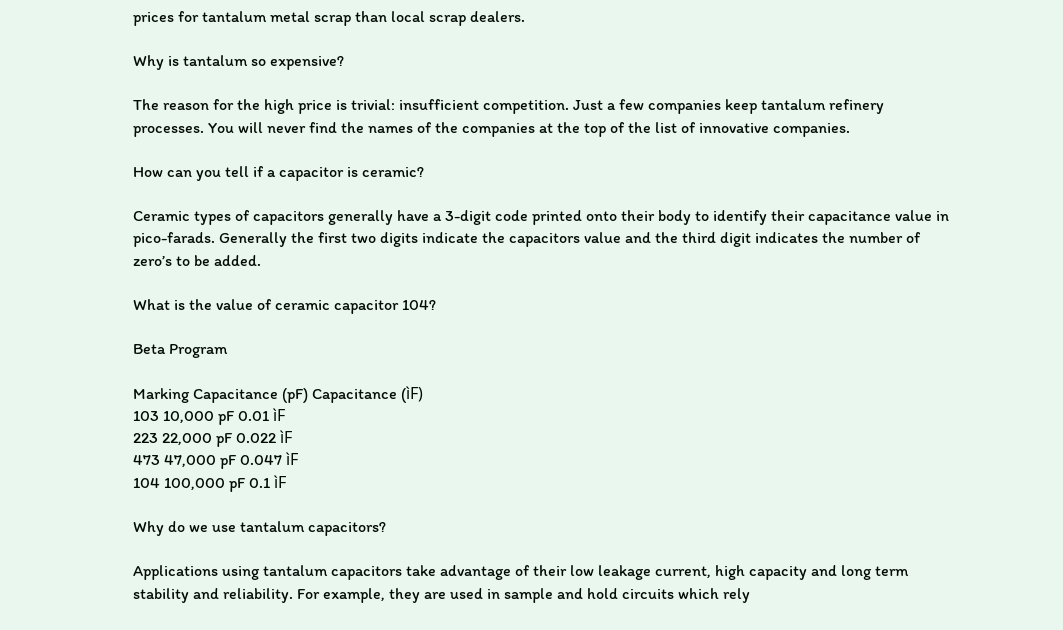prices for tantalum metal scrap than local scrap dealers.

Why is tantalum so expensive?

The reason for the high price is trivial: insufficient competition. Just a few companies keep tantalum refinery processes. You will never find the names of the companies at the top of the list of innovative companies.

How can you tell if a capacitor is ceramic?

Ceramic types of capacitors generally have a 3-digit code printed onto their body to identify their capacitance value in pico-farads. Generally the first two digits indicate the capacitors value and the third digit indicates the number of zero’s to be added.

What is the value of ceramic capacitor 104?

Beta Program

Marking Capacitance (pF) Capacitance (ìF)
103 10,000 pF 0.01 ìF
223 22,000 pF 0.022 ìF
473 47,000 pF 0.047 ìF
104 100,000 pF 0.1 ìF

Why do we use tantalum capacitors?

Applications using tantalum capacitors take advantage of their low leakage current, high capacity and long term stability and reliability. For example, they are used in sample and hold circuits which rely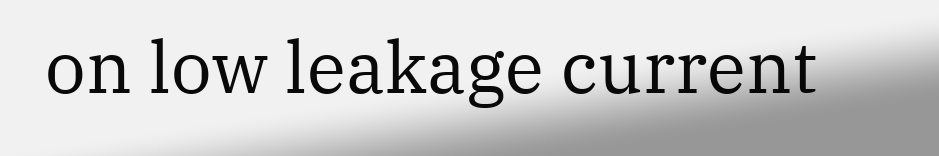on low leakage current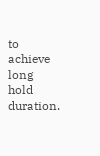to achieve long hold duration.